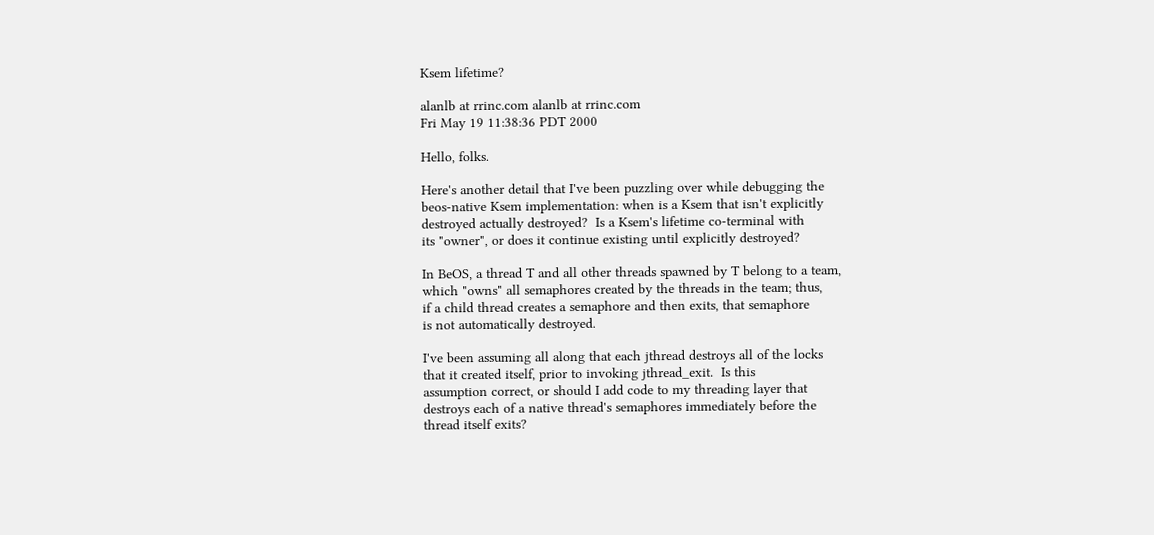Ksem lifetime?

alanlb at rrinc.com alanlb at rrinc.com
Fri May 19 11:38:36 PDT 2000

Hello, folks.

Here's another detail that I've been puzzling over while debugging the
beos-native Ksem implementation: when is a Ksem that isn't explicitly
destroyed actually destroyed?  Is a Ksem's lifetime co-terminal with
its "owner", or does it continue existing until explicitly destroyed?

In BeOS, a thread T and all other threads spawned by T belong to a team,
which "owns" all semaphores created by the threads in the team; thus,
if a child thread creates a semaphore and then exits, that semaphore
is not automatically destroyed.

I've been assuming all along that each jthread destroys all of the locks
that it created itself, prior to invoking jthread_exit.  Is this
assumption correct, or should I add code to my threading layer that
destroys each of a native thread's semaphores immediately before the
thread itself exits?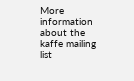More information about the kaffe mailing list